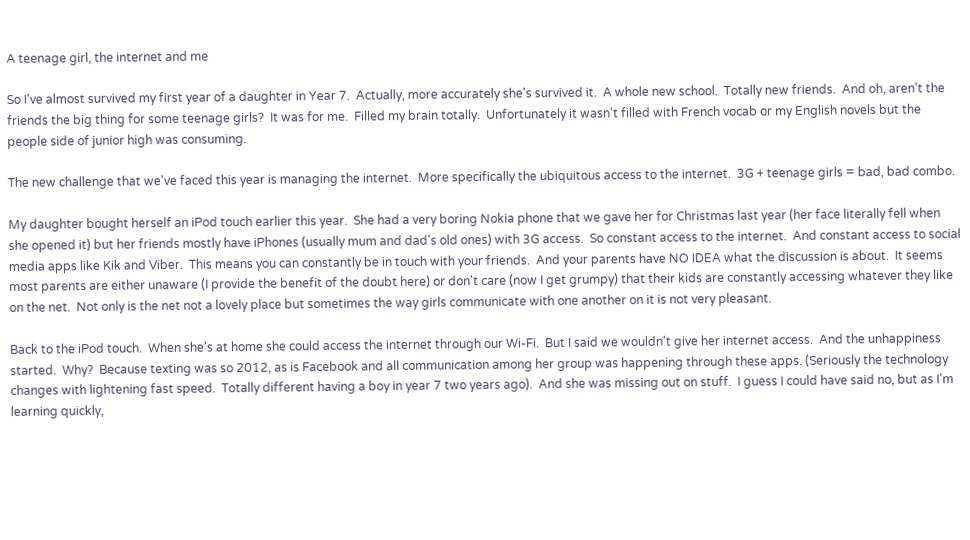A teenage girl, the internet and me

So I've almost survived my first year of a daughter in Year 7.  Actually, more accurately she's survived it.  A whole new school.  Totally new friends.  And oh, aren't the friends the big thing for some teenage girls?  It was for me.  Filled my brain totally.  Unfortunately it wasn't filled with French vocab or my English novels but the people side of junior high was consuming.

The new challenge that we've faced this year is managing the internet.  More specifically the ubiquitous access to the internet.  3G + teenage girls = bad, bad combo.

My daughter bought herself an iPod touch earlier this year.  She had a very boring Nokia phone that we gave her for Christmas last year (her face literally fell when she opened it) but her friends mostly have iPhones (usually mum and dad's old ones) with 3G access.  So constant access to the internet.  And constant access to social media apps like Kik and Viber.  This means you can constantly be in touch with your friends.  And your parents have NO IDEA what the discussion is about.  It seems most parents are either unaware (I provide the benefit of the doubt here) or don't care (now I get grumpy) that their kids are constantly accessing whatever they like on the net.  Not only is the net not a lovely place but sometimes the way girls communicate with one another on it is not very pleasant.

Back to the iPod touch.  When she's at home she could access the internet through our Wi-Fi.  But I said we wouldn't give her internet access.  And the unhappiness started.  Why?  Because texting was so 2012, as is Facebook and all communication among her group was happening through these apps. (Seriously the technology changes with lightening fast speed.  Totally different having a boy in year 7 two years ago).  And she was missing out on stuff.  I guess I could have said no, but as I'm learning quickly,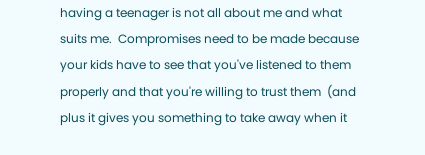having a teenager is not all about me and what suits me.  Compromises need to be made because your kids have to see that you've listened to them properly and that you're willing to trust them  (and plus it gives you something to take away when it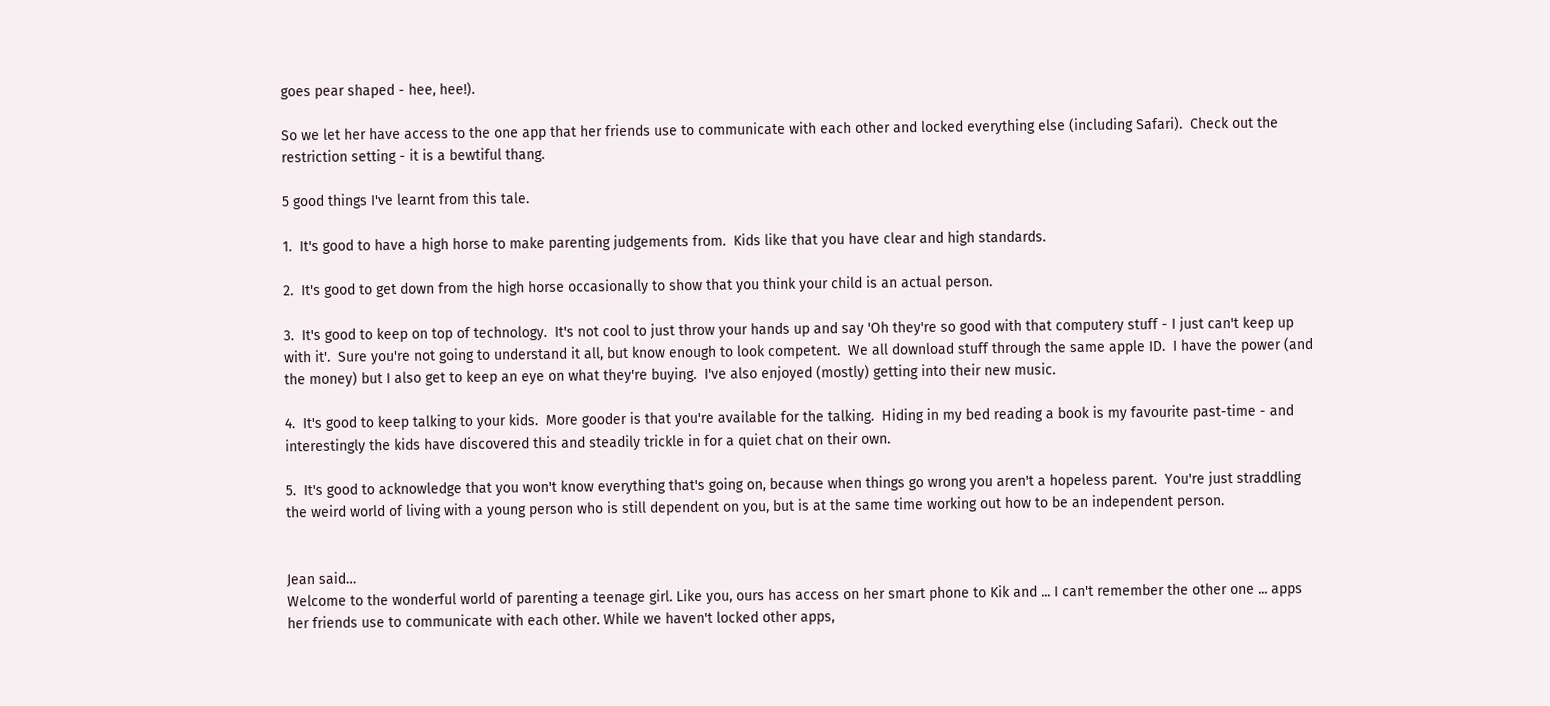goes pear shaped - hee, hee!).

So we let her have access to the one app that her friends use to communicate with each other and locked everything else (including Safari).  Check out the restriction setting - it is a bewtiful thang.

5 good things I've learnt from this tale.

1.  It's good to have a high horse to make parenting judgements from.  Kids like that you have clear and high standards.

2.  It's good to get down from the high horse occasionally to show that you think your child is an actual person.

3.  It's good to keep on top of technology.  It's not cool to just throw your hands up and say 'Oh they're so good with that computery stuff - I just can't keep up with it'.  Sure you're not going to understand it all, but know enough to look competent.  We all download stuff through the same apple ID.  I have the power (and the money) but I also get to keep an eye on what they're buying.  I've also enjoyed (mostly) getting into their new music.

4.  It's good to keep talking to your kids.  More gooder is that you're available for the talking.  Hiding in my bed reading a book is my favourite past-time - and interestingly the kids have discovered this and steadily trickle in for a quiet chat on their own.

5.  It's good to acknowledge that you won't know everything that's going on, because when things go wrong you aren't a hopeless parent.  You're just straddling the weird world of living with a young person who is still dependent on you, but is at the same time working out how to be an independent person.


Jean said…
Welcome to the wonderful world of parenting a teenage girl. Like you, ours has access on her smart phone to Kik and ... I can't remember the other one ... apps her friends use to communicate with each other. While we haven't locked other apps,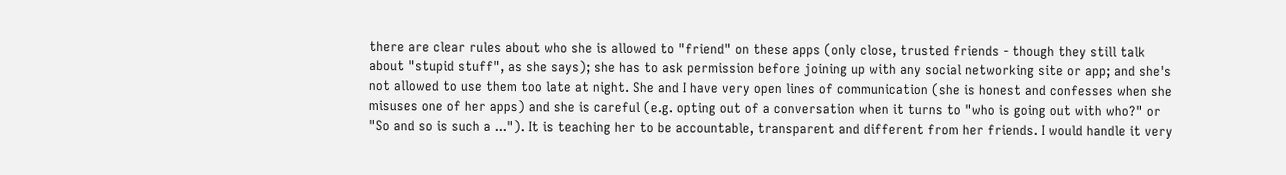there are clear rules about who she is allowed to "friend" on these apps (only close, trusted friends - though they still talk about "stupid stuff", as she says); she has to ask permission before joining up with any social networking site or app; and she's not allowed to use them too late at night. She and I have very open lines of communication (she is honest and confesses when she misuses one of her apps) and she is careful (e.g. opting out of a conversation when it turns to "who is going out with who?" or "So and so is such a ..."). It is teaching her to be accountable, transparent and different from her friends. I would handle it very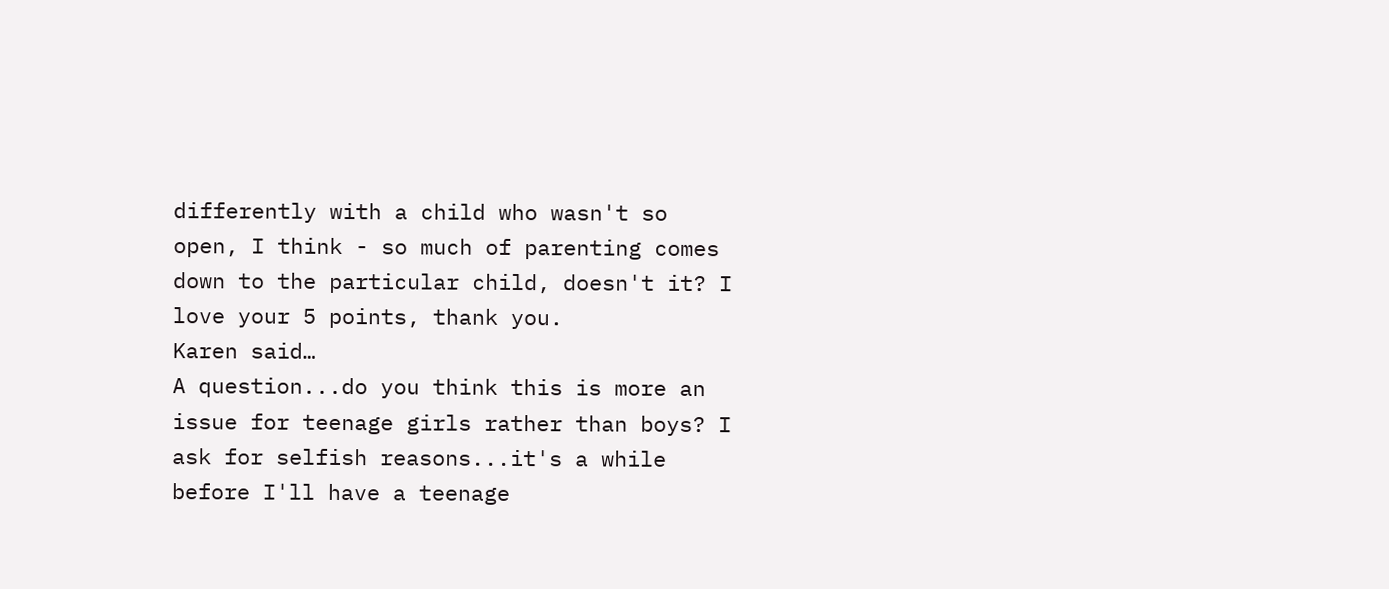differently with a child who wasn't so open, I think - so much of parenting comes down to the particular child, doesn't it? I love your 5 points, thank you.
Karen said…
A question...do you think this is more an issue for teenage girls rather than boys? I ask for selfish reasons...it's a while before I'll have a teenage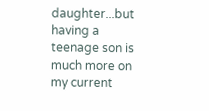daughter...but having a teenage son is much more on my current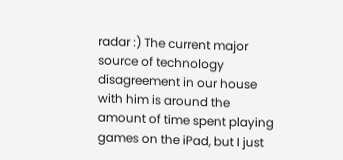radar :) The current major source of technology disagreement in our house with him is around the amount of time spent playing games on the iPad, but I just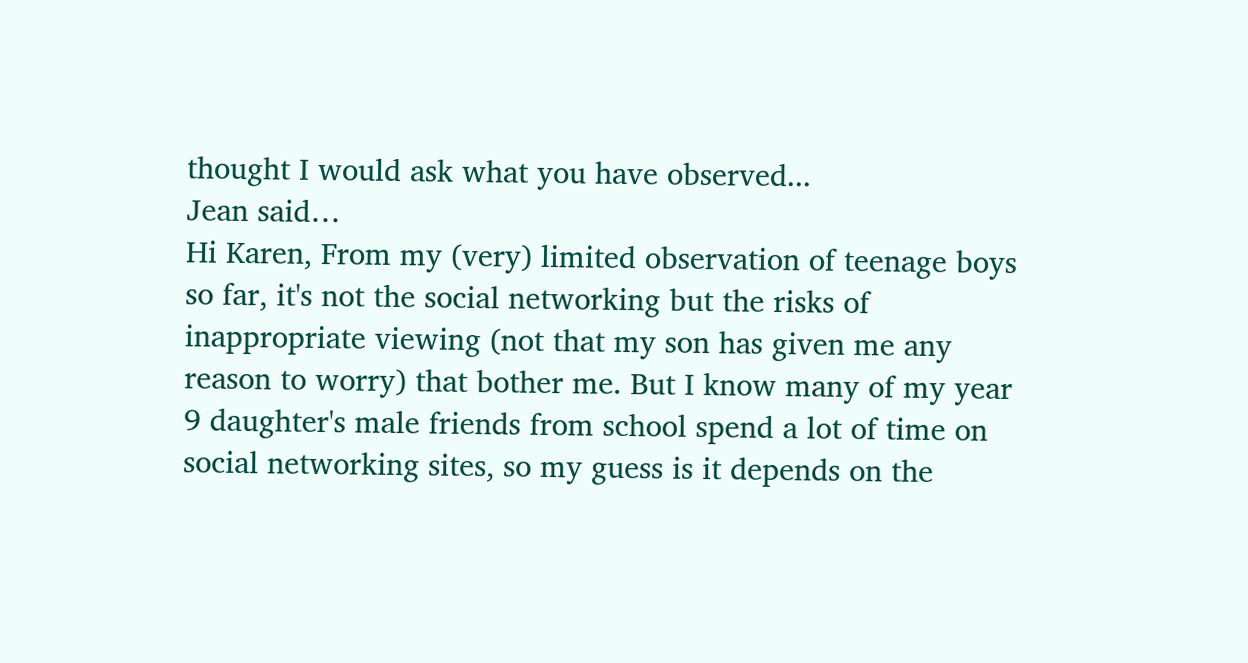thought I would ask what you have observed...
Jean said…
Hi Karen, From my (very) limited observation of teenage boys so far, it's not the social networking but the risks of inappropriate viewing (not that my son has given me any reason to worry) that bother me. But I know many of my year 9 daughter's male friends from school spend a lot of time on social networking sites, so my guess is it depends on the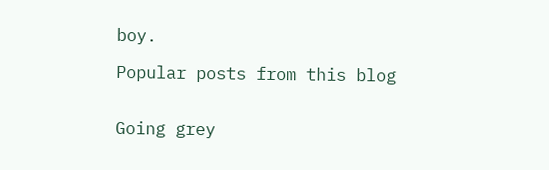boy.

Popular posts from this blog


Going grey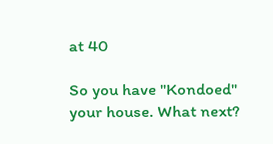at 40

So you have "Kondoed" your house. What next?